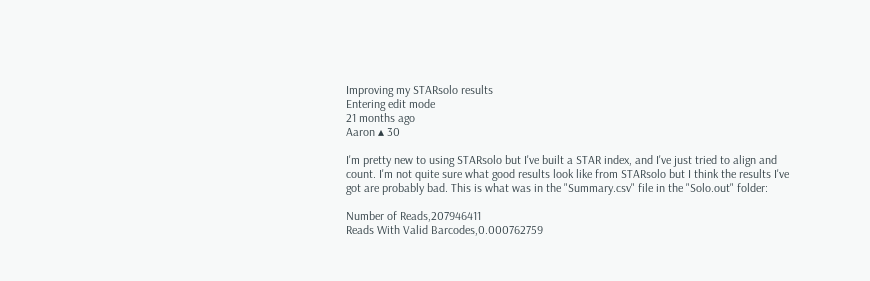Improving my STARsolo results
Entering edit mode
21 months ago
Aaron ▴ 30

I'm pretty new to using STARsolo but I've built a STAR index, and I've just tried to align and count. I'm not quite sure what good results look like from STARsolo but I think the results I've got are probably bad. This is what was in the "Summary.csv" file in the "Solo.out" folder:

Number of Reads,207946411
Reads With Valid Barcodes,0.000762759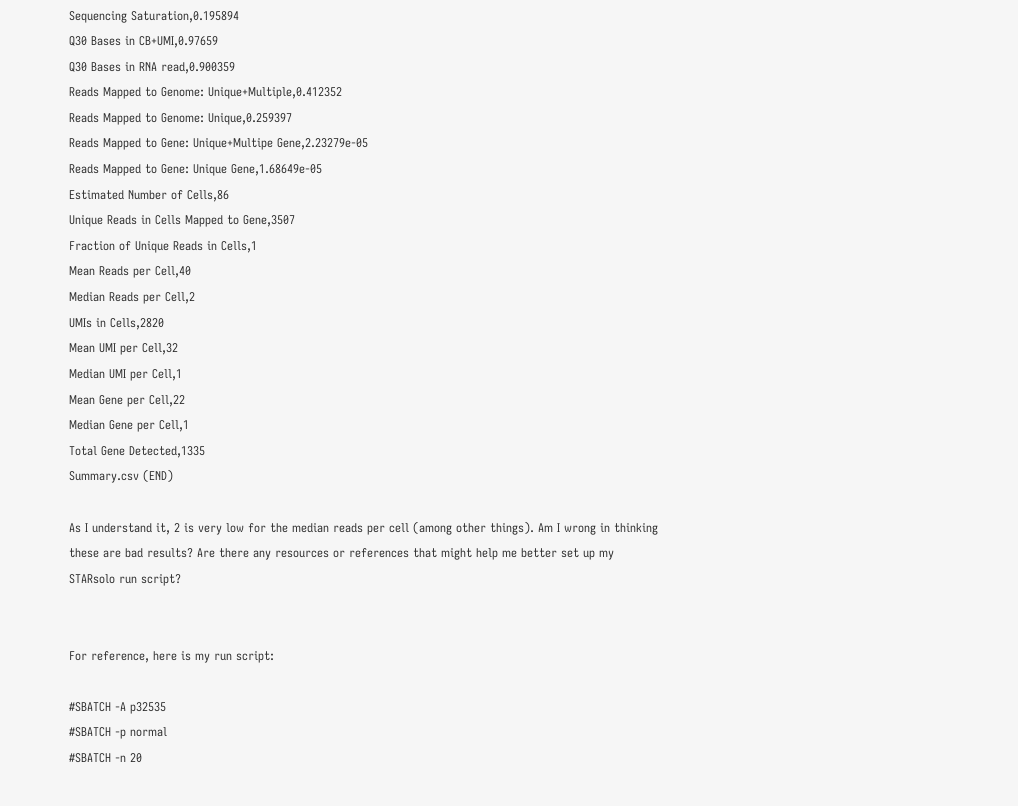Sequencing Saturation,0.195894
Q30 Bases in CB+UMI,0.97659
Q30 Bases in RNA read,0.900359
Reads Mapped to Genome: Unique+Multiple,0.412352
Reads Mapped to Genome: Unique,0.259397
Reads Mapped to Gene: Unique+Multipe Gene,2.23279e-05
Reads Mapped to Gene: Unique Gene,1.68649e-05
Estimated Number of Cells,86
Unique Reads in Cells Mapped to Gene,3507
Fraction of Unique Reads in Cells,1
Mean Reads per Cell,40
Median Reads per Cell,2
UMIs in Cells,2820
Mean UMI per Cell,32
Median UMI per Cell,1
Mean Gene per Cell,22
Median Gene per Cell,1
Total Gene Detected,1335
Summary.csv (END)

As I understand it, 2 is very low for the median reads per cell (among other things). Am I wrong in thinking these are bad results? Are there any resources or references that might help me better set up my STARsolo run script?


For reference, here is my run script:

#SBATCH -A p32535
#SBATCH -p normal
#SBATCH -n 20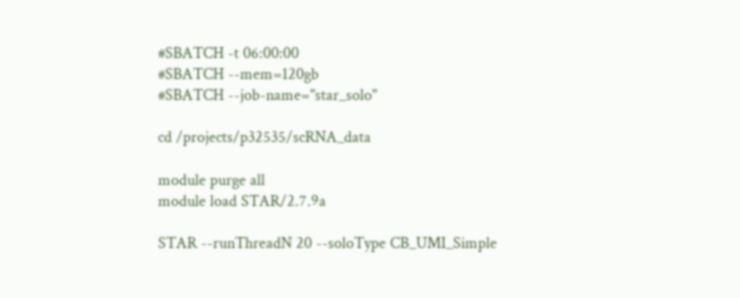#SBATCH -t 06:00:00
#SBATCH --mem=120gb
#SBATCH --job-name="star_solo"

cd /projects/p32535/scRNA_data

module purge all
module load STAR/2.7.9a

STAR --runThreadN 20 --soloType CB_UMI_Simple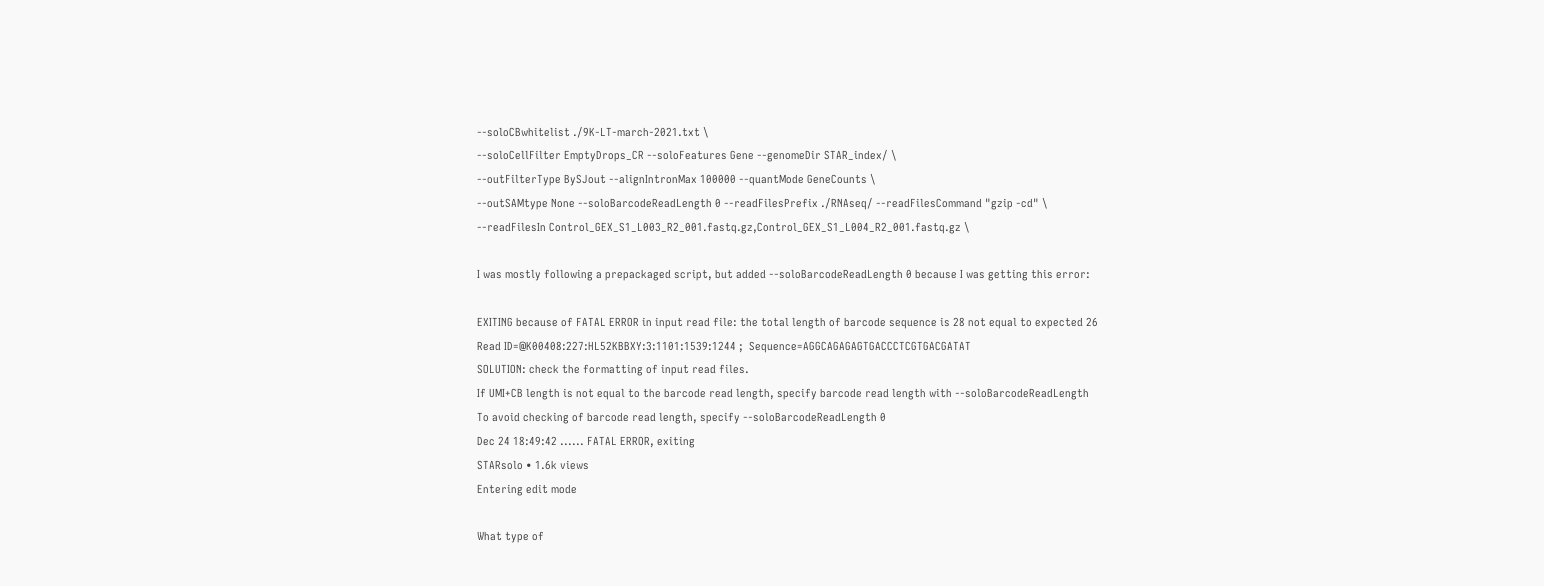--soloCBwhitelist ./9K-LT-march-2021.txt \
--soloCellFilter EmptyDrops_CR --soloFeatures Gene --genomeDir STAR_index/ \
--outFilterType BySJout --alignIntronMax 100000 --quantMode GeneCounts \
--outSAMtype None --soloBarcodeReadLength 0 --readFilesPrefix ./RNAseq/ --readFilesCommand "gzip -cd" \
--readFilesIn Control_GEX_S1_L003_R2_001.fastq.gz,Control_GEX_S1_L004_R2_001.fastq.gz \

I was mostly following a prepackaged script, but added --soloBarcodeReadLength 0 because I was getting this error:

EXITING because of FATAL ERROR in input read file: the total length of barcode sequence is 28 not equal to expected 26
Read ID=@K00408:227:HL52KBBXY:3:1101:1539:1244 ;  Sequence=AGGCAGAGAGTGACCCTCGTGACGATAT
SOLUTION: check the formatting of input read files.
If UMI+CB length is not equal to the barcode read length, specify barcode read length with --soloBarcodeReadLength
To avoid checking of barcode read length, specify --soloBarcodeReadLength 0
Dec 24 18:49:42 ...... FATAL ERROR, exiting
STARsolo • 1.6k views
Entering edit mode

What type of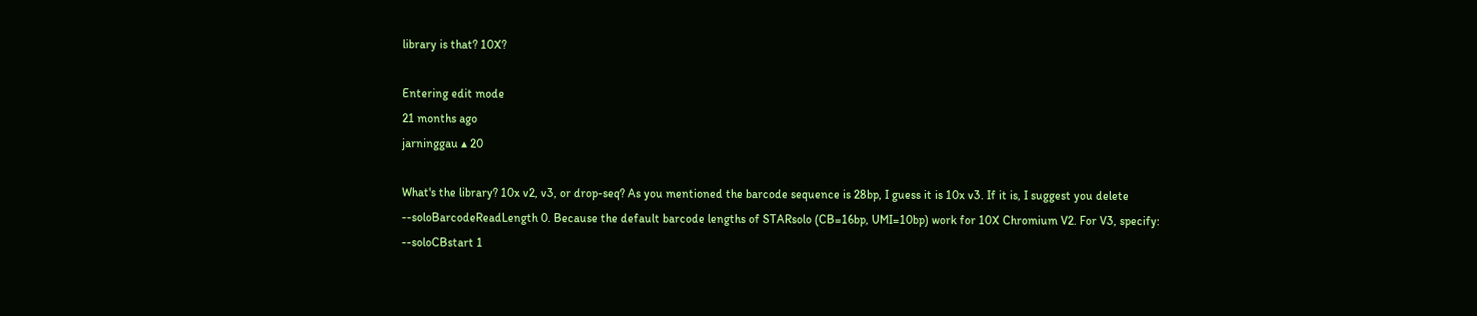library is that? 10X?

Entering edit mode
21 months ago
jarninggau ▴ 20

What's the library? 10x v2, v3, or drop-seq? As you mentioned the barcode sequence is 28bp, I guess it is 10x v3. If it is, I suggest you delete --soloBarcodeReadLength 0. Because the default barcode lengths of STARsolo (CB=16bp, UMI=10bp) work for 10X Chromium V2. For V3, specify: --soloCBstart 1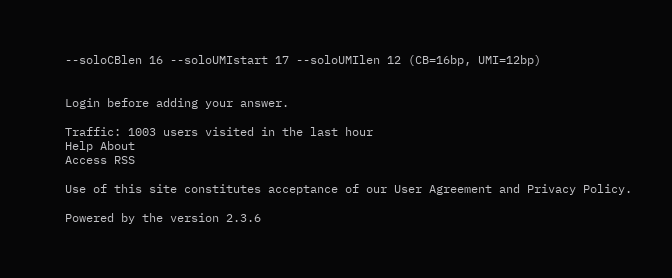--soloCBlen 16 --soloUMIstart 17 --soloUMIlen 12 (CB=16bp, UMI=12bp)


Login before adding your answer.

Traffic: 1003 users visited in the last hour
Help About
Access RSS

Use of this site constitutes acceptance of our User Agreement and Privacy Policy.

Powered by the version 2.3.6